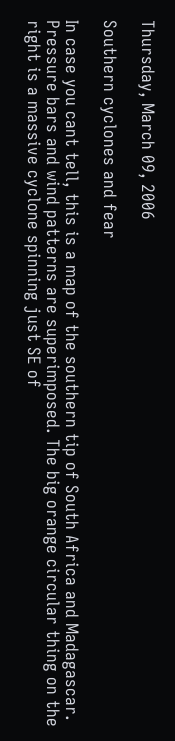Thursday, March 09, 2006

Southern cyclones and fear

In case you cant tell, this is a map of the southern tip of South Africa and Madagascar. Pressure bars and wind patterns are superimposed. The big orange circular thing on the right is a massive cyclone spinning just SE of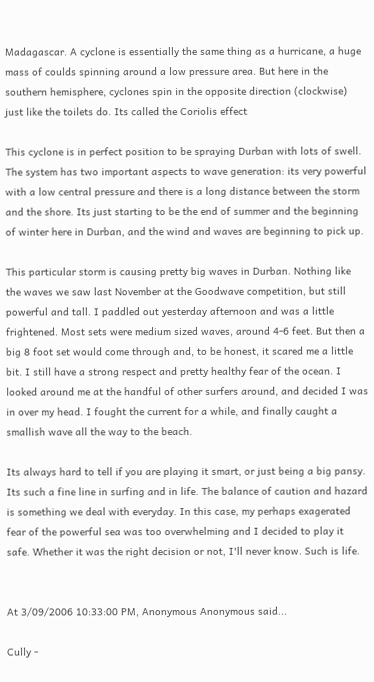Madagascar. A cyclone is essentially the same thing as a hurricane, a huge mass of coulds spinning around a low pressure area. But here in the southern hemisphere, cyclones spin in the opposite direction (clockwise) just like the toilets do. Its called the Coriolis effect

This cyclone is in perfect position to be spraying Durban with lots of swell. The system has two important aspects to wave generation: its very powerful with a low central pressure and there is a long distance between the storm and the shore. Its just starting to be the end of summer and the beginning of winter here in Durban, and the wind and waves are beginning to pick up.

This particular storm is causing pretty big waves in Durban. Nothing like the waves we saw last November at the Goodwave competition, but still powerful and tall. I paddled out yesterday afternoon and was a little frightened. Most sets were medium sized waves, around 4-6 feet. But then a big 8 foot set would come through and, to be honest, it scared me a little bit. I still have a strong respect and pretty healthy fear of the ocean. I looked around me at the handful of other surfers around, and decided I was in over my head. I fought the current for a while, and finally caught a smallish wave all the way to the beach.

Its always hard to tell if you are playing it smart, or just being a big pansy. Its such a fine line in surfing and in life. The balance of caution and hazard is something we deal with everyday. In this case, my perhaps exagerated fear of the powerful sea was too overwhelming and I decided to play it safe. Whether it was the right decision or not, I'll never know. Such is life.


At 3/09/2006 10:33:00 PM, Anonymous Anonymous said...

Cully -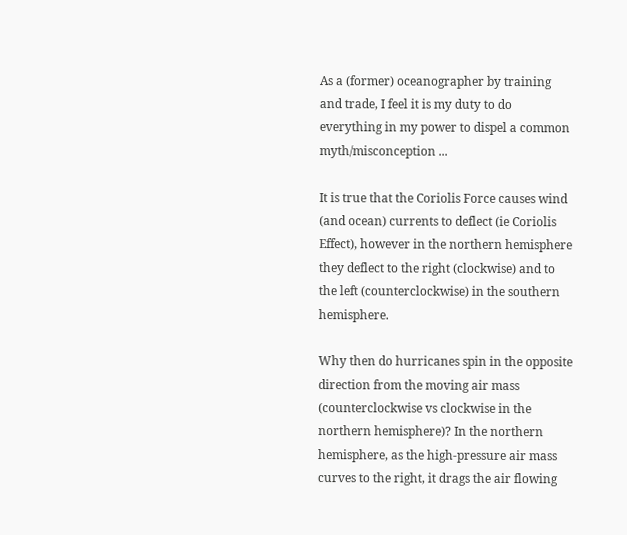As a (former) oceanographer by training and trade, I feel it is my duty to do everything in my power to dispel a common myth/misconception ...

It is true that the Coriolis Force causes wind (and ocean) currents to deflect (ie Coriolis Effect), however in the northern hemisphere they deflect to the right (clockwise) and to the left (counterclockwise) in the southern hemisphere.

Why then do hurricanes spin in the opposite direction from the moving air mass (counterclockwise vs clockwise in the northern hemisphere)? In the northern hemisphere, as the high-pressure air mass curves to the right, it drags the air flowing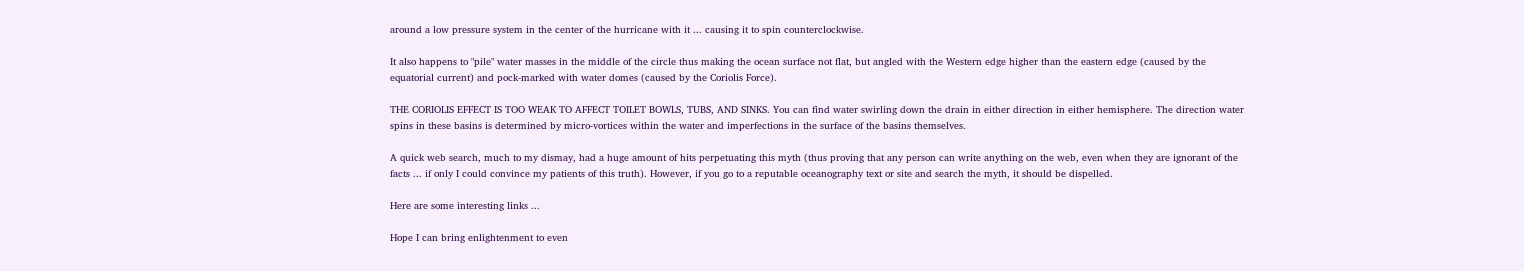around a low pressure system in the center of the hurricane with it ... causing it to spin counterclockwise.

It also happens to "pile" water masses in the middle of the circle thus making the ocean surface not flat, but angled with the Western edge higher than the eastern edge (caused by the equatorial current) and pock-marked with water domes (caused by the Coriolis Force).

THE CORIOLIS EFFECT IS TOO WEAK TO AFFECT TOILET BOWLS, TUBS, AND SINKS. You can find water swirling down the drain in either direction in either hemisphere. The direction water spins in these basins is determined by micro-vortices within the water and imperfections in the surface of the basins themselves.

A quick web search, much to my dismay, had a huge amount of hits perpetuating this myth (thus proving that any person can write anything on the web, even when they are ignorant of the facts ... if only I could convince my patients of this truth). However, if you go to a reputable oceanography text or site and search the myth, it should be dispelled.

Here are some interesting links ...

Hope I can bring enlightenment to even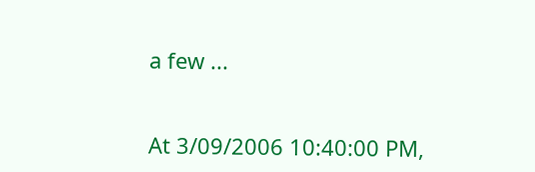a few ...


At 3/09/2006 10:40:00 PM,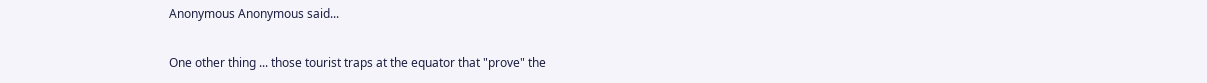Anonymous Anonymous said...

One other thing ... those tourist traps at the equator that "prove" the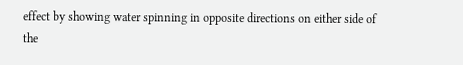effect by showing water spinning in opposite directions on either side of the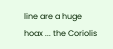line are a huge hoax ... the Coriolis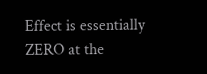Effect is essentially ZERO at the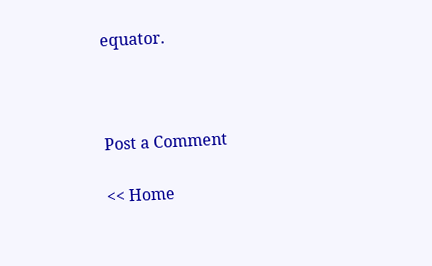equator.



Post a Comment

<< Home